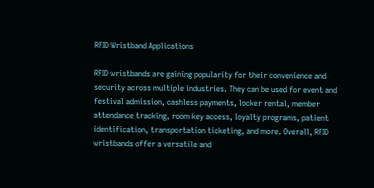RFID Wristband Applications

RFID wristbands are gaining popularity for their convenience and security across multiple industries. They can be used for event and festival admission, cashless payments, locker rental, member attendance tracking, room key access, loyalty programs, patient identification, transportation ticketing, and more. Overall, RFID wristbands offer a versatile and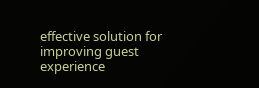effective solution for improving guest experience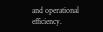and operational efficiency.